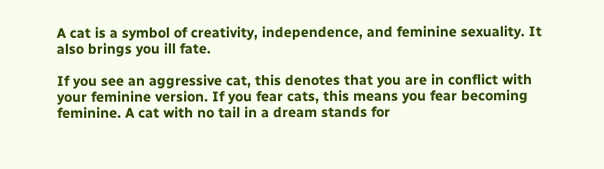A cat is a symbol of creativity, independence, and feminine sexuality. It also brings you ill fate.

If you see an aggressive cat, this denotes that you are in conflict with your feminine version. If you fear cats, this means you fear becoming feminine. A cat with no tail in a dream stands for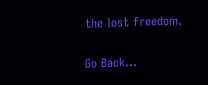the lost freedom.

Go Back...